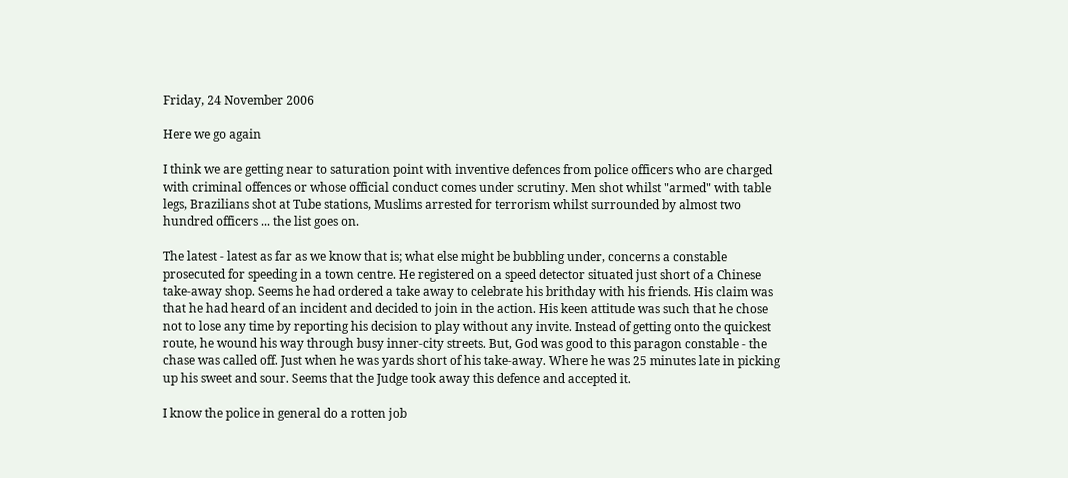Friday, 24 November 2006

Here we go again

I think we are getting near to saturation point with inventive defences from police officers who are charged with criminal offences or whose official conduct comes under scrutiny. Men shot whilst "armed" with table legs, Brazilians shot at Tube stations, Muslims arrested for terrorism whilst surrounded by almost two hundred officers ... the list goes on.

The latest - latest as far as we know that is; what else might be bubbling under, concerns a constable prosecuted for speeding in a town centre. He registered on a speed detector situated just short of a Chinese take-away shop. Seems he had ordered a take away to celebrate his brithday with his friends. His claim was that he had heard of an incident and decided to join in the action. His keen attitude was such that he chose not to lose any time by reporting his decision to play without any invite. Instead of getting onto the quickest route, he wound his way through busy inner-city streets. But, God was good to this paragon constable - the chase was called off. Just when he was yards short of his take-away. Where he was 25 minutes late in picking up his sweet and sour. Seems that the Judge took away this defence and accepted it.

I know the police in general do a rotten job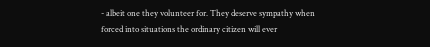- albeit one they volunteer for. They deserve sympathy when forced into situations the ordinary citizen will ever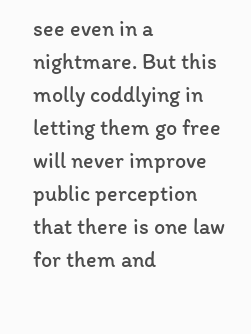see even in a nightmare. But this molly coddlying in letting them go free will never improve public perception that there is one law for them and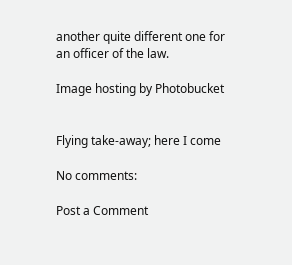another quite different one for an officer of the law.

Image hosting by Photobucket


Flying take-away; here I come

No comments:

Post a Comment